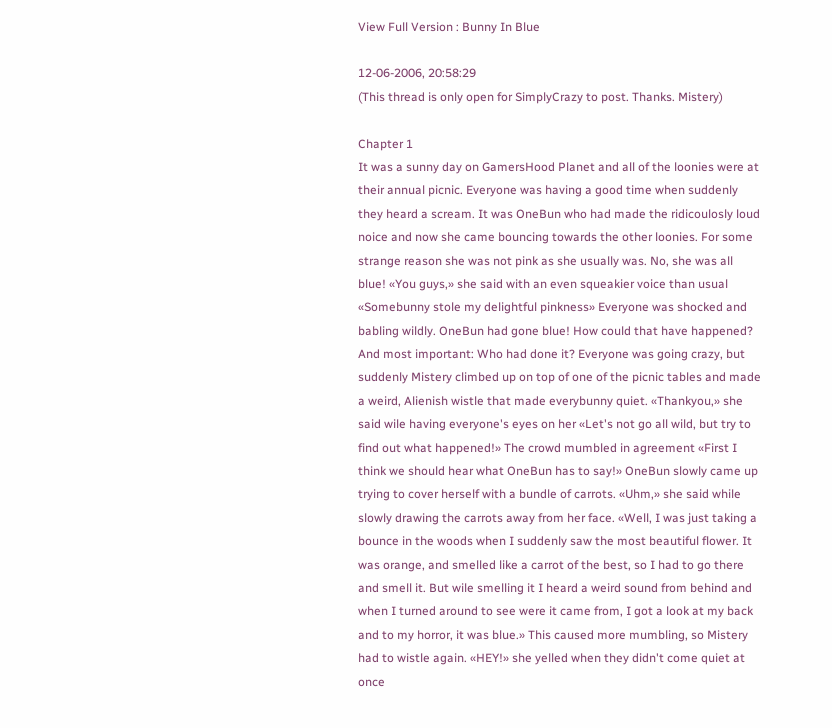View Full Version : Bunny In Blue

12-06-2006, 20:58:29
(This thread is only open for SimplyCrazy to post. Thanks. Mistery)

Chapter 1
It was a sunny day on GamersHood Planet and all of the loonies were at their annual picnic. Everyone was having a good time when suddenly they heard a scream. It was OneBun who had made the ridicoulosly loud noice and now she came bouncing towards the other loonies. For some strange reason she was not pink as she usually was. No, she was all blue! «You guys,» she said with an even squeakier voice than usual «Somebunny stole my delightful pinkness» Everyone was shocked and babling wildly. OneBun had gone blue! How could that have happened? And most important: Who had done it? Everyone was going crazy, but suddenly Mistery climbed up on top of one of the picnic tables and made a weird, Alienish wistle that made everybunny quiet. «Thankyou,» she said wile having everyone's eyes on her «Let's not go all wild, but try to find out what happened!» The crowd mumbled in agreement «First I think we should hear what OneBun has to say!» OneBun slowly came up trying to cover herself with a bundle of carrots. «Uhm,» she said while slowly drawing the carrots away from her face. «Well, I was just taking a bounce in the woods when I suddenly saw the most beautiful flower. It was orange, and smelled like a carrot of the best, so I had to go there and smell it. But wile smelling it I heard a weird sound from behind and when I turned around to see were it came from, I got a look at my back and to my horror, it was blue.» This caused more mumbling, so Mistery had to wistle again. «HEY!» she yelled when they didn't come quiet at once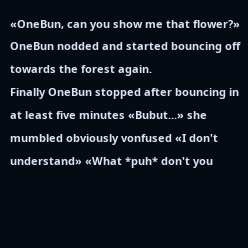«OneBun, can you show me that flower?» OneBun nodded and started bouncing off towards the forest again.
Finally OneBun stopped after bouncing in at least five minutes «Bubut...» she mumbled obviously vonfused «I don't understand» «What *puh* don't you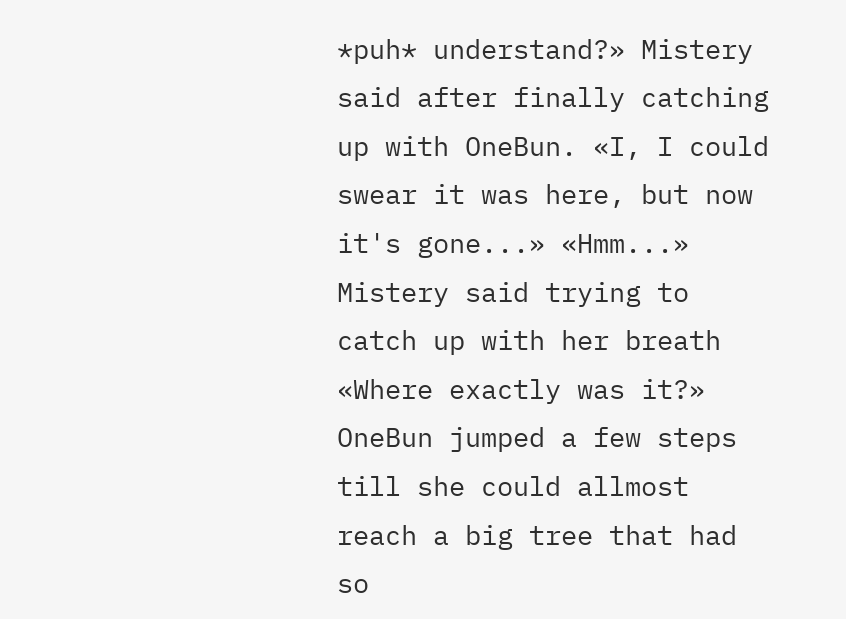*puh* understand?» Mistery said after finally catching up with OneBun. «I, I could swear it was here, but now it's gone...» «Hmm...» Mistery said trying to catch up with her breath «Where exactly was it?» OneBun jumped a few steps till she could allmost reach a big tree that had so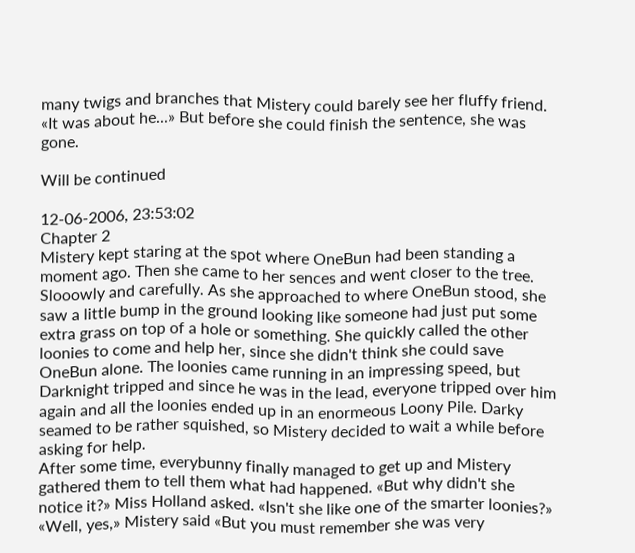many twigs and branches that Mistery could barely see her fluffy friend. «It was about he...» But before she could finish the sentence, she was gone.

Will be continued

12-06-2006, 23:53:02
Chapter 2
Mistery kept staring at the spot where OneBun had been standing a moment ago. Then she came to her sences and went closer to the tree. Slooowly and carefully. As she approached to where OneBun stood, she saw a little bump in the ground looking like someone had just put some extra grass on top of a hole or something. She quickly called the other loonies to come and help her, since she didn't think she could save OneBun alone. The loonies came running in an impressing speed, but Darknight tripped and since he was in the lead, everyone tripped over him again and all the loonies ended up in an enormeous Loony Pile. Darky seamed to be rather squished, so Mistery decided to wait a while before asking for help.
After some time, everybunny finally managed to get up and Mistery gathered them to tell them what had happened. «But why didn't she notice it?» Miss Holland asked. «Isn't she like one of the smarter loonies?» «Well, yes,» Mistery said «But you must remember she was very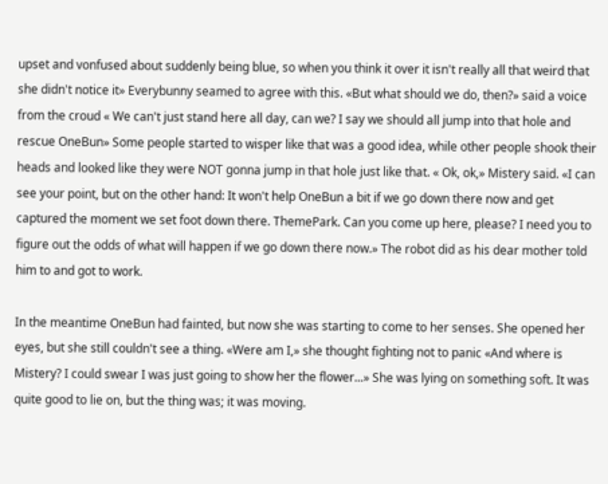upset and vonfused about suddenly being blue, so when you think it over it isn't really all that weird that she didn't notice it» Everybunny seamed to agree with this. «But what should we do, then?» said a voice from the croud « We can't just stand here all day, can we? I say we should all jump into that hole and rescue OneBun» Some people started to wisper like that was a good idea, while other people shook their heads and looked like they were NOT gonna jump in that hole just like that. « Ok, ok,» Mistery said. «I can see your point, but on the other hand: It won't help OneBun a bit if we go down there now and get captured the moment we set foot down there. ThemePark. Can you come up here, please? I need you to figure out the odds of what will happen if we go down there now.» The robot did as his dear mother told him to and got to work.

In the meantime OneBun had fainted, but now she was starting to come to her senses. She opened her eyes, but she still couldn't see a thing. «Were am I,» she thought fighting not to panic «And where is Mistery? I could swear I was just going to show her the flower...» She was lying on something soft. It was quite good to lie on, but the thing was; it was moving.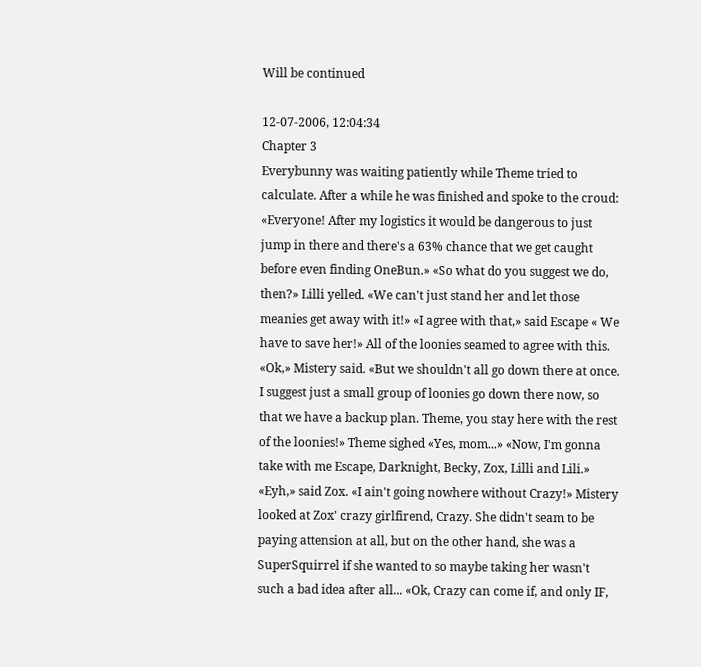Will be continued

12-07-2006, 12:04:34
Chapter 3
Everybunny was waiting patiently while Theme tried to calculate. After a while he was finished and spoke to the croud: «Everyone! After my logistics it would be dangerous to just jump in there and there's a 63% chance that we get caught before even finding OneBun.» «So what do you suggest we do, then?» Lilli yelled. «We can't just stand her and let those meanies get away with it!» «I agree with that,» said Escape « We have to save her!» All of the loonies seamed to agree with this. «Ok,» Mistery said. «But we shouldn't all go down there at once. I suggest just a small group of loonies go down there now, so that we have a backup plan. Theme, you stay here with the rest of the loonies!» Theme sighed «Yes, mom...» «Now, I'm gonna take with me Escape, Darknight, Becky, Zox, Lilli and Lili.» «Eyh,» said Zox. «I ain't going nowhere without Crazy!» Mistery looked at Zox' crazy girlfirend, Crazy. She didn't seam to be paying attension at all, but on the other hand, she was a SuperSquirrel if she wanted to so maybe taking her wasn't such a bad idea after all... «Ok, Crazy can come if, and only IF,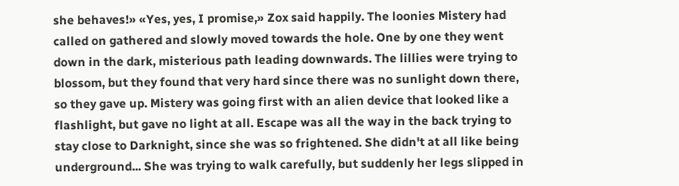she behaves!» «Yes, yes, I promise,» Zox said happily. The loonies Mistery had called on gathered and slowly moved towards the hole. One by one they went down in the dark, misterious path leading downwards. The lillies were trying to blossom, but they found that very hard since there was no sunlight down there, so they gave up. Mistery was going first with an alien device that looked like a flashlight, but gave no light at all. Escape was all the way in the back trying to stay close to Darknight, since she was so frightened. She didn't at all like being underground... She was trying to walk carefully, but suddenly her legs slipped in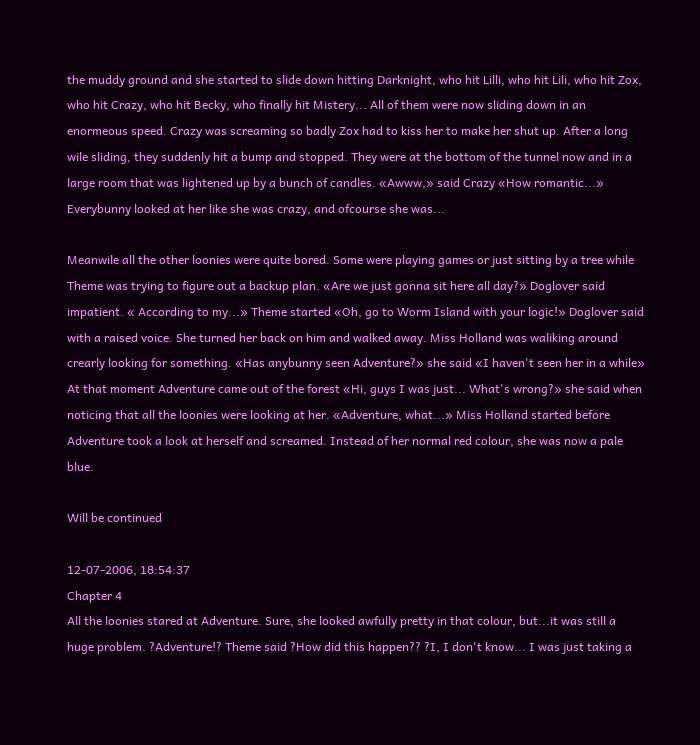the muddy ground and she started to slide down hitting Darknight, who hit Lilli, who hit Lili, who hit Zox, who hit Crazy, who hit Becky, who finally hit Mistery... All of them were now sliding down in an enormeous speed. Crazy was screaming so badly Zox had to kiss her to make her shut up. After a long wile sliding, they suddenly hit a bump and stopped. They were at the bottom of the tunnel now and in a large room that was lightened up by a bunch of candles. «Awww,» said Crazy «How romantic...» Everybunny looked at her like she was crazy, and ofcourse she was...

Meanwile all the other loonies were quite bored. Some were playing games or just sitting by a tree while Theme was trying to figure out a backup plan. «Are we just gonna sit here all day?» Doglover said impatient. « According to my...» Theme started «Oh, go to Worm Island with your logic!» Doglover said with a raised voice. She turned her back on him and walked away. Miss Holland was waliking around crearly looking for something. «Has anybunny seen Adventure?» she said «I haven't seen her in a while» At that moment Adventure came out of the forest «Hi, guys I was just... What's wrong?» she said when noticing that all the loonies were looking at her. «Adventure, what...» Miss Holland started before Adventure took a look at herself and screamed. Instead of her normal red colour, she was now a pale blue.

Will be continued

12-07-2006, 18:54:37
Chapter 4
All the loonies stared at Adventure. Sure, she looked awfully pretty in that colour, but...it was still a huge problem. ?Adventure!? Theme said ?How did this happen?? ?I, I don't know... I was just taking a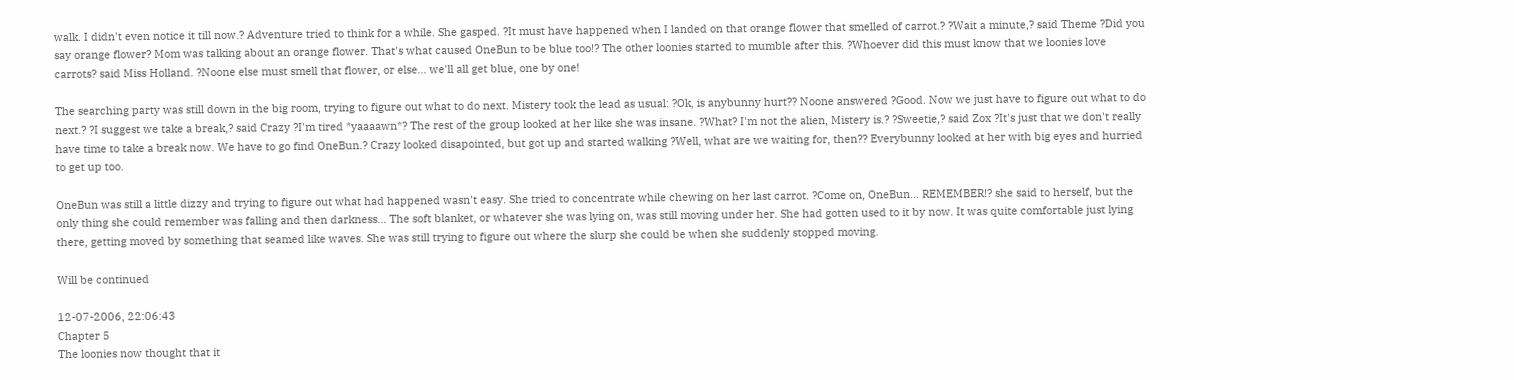walk. I didn't even notice it till now.? Adventure tried to think for a while. She gasped. ?It must have happened when I landed on that orange flower that smelled of carrot.? ?Wait a minute,? said Theme ?Did you say orange flower? Mom was talking about an orange flower. That's what caused OneBun to be blue too!? The other loonies started to mumble after this. ?Whoever did this must know that we loonies love carrots? said Miss Holland. ?Noone else must smell that flower, or else... we'll all get blue, one by one!

The searching party was still down in the big room, trying to figure out what to do next. Mistery took the lead as usual: ?Ok, is anybunny hurt?? Noone answered ?Good. Now we just have to figure out what to do next.? ?I suggest we take a break,? said Crazy ?I'm tired *yaaaawn*? The rest of the group looked at her like she was insane. ?What? I'm not the alien, Mistery is.? ?Sweetie,? said Zox ?It's just that we don't really have time to take a break now. We have to go find OneBun.? Crazy looked disapointed, but got up and started walking ?Well, what are we waiting for, then?? Everybunny looked at her with big eyes and hurried to get up too.

OneBun was still a little dizzy and trying to figure out what had happened wasn't easy. She tried to concentrate while chewing on her last carrot. ?Come on, OneBun... REMEMBER!? she said to herself, but the only thing she could remember was falling and then darkness... The soft blanket, or whatever she was lying on, was still moving under her. She had gotten used to it by now. It was quite comfortable just lying there, getting moved by something that seamed like waves. She was still trying to figure out where the slurp she could be when she suddenly stopped moving.

Will be continued

12-07-2006, 22:06:43
Chapter 5
The loonies now thought that it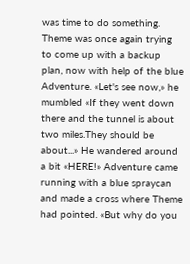was time to do something. Theme was once again trying to come up with a backup plan, now with help of the blue Adventure. «Let's see now,» he mumbled «If they went down there and the tunnel is about two miles.They should be about...» He wandered around a bit «HERE!» Adventure came running with a blue spraycan and made a cross where Theme had pointed. «But why do you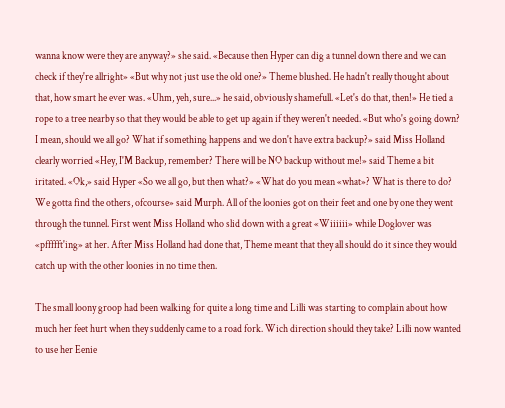wanna know were they are anyway?» she said. «Because then Hyper can dig a tunnel down there and we can check if they're allright» «But why not just use the old one?» Theme blushed. He hadn't really thought about that, how smart he ever was. «Uhm, yeh, sure...» he said, obviously shamefull. «Let's do that, then!» He tied a rope to a tree nearby so that they would be able to get up again if they weren't needed. «But who's going down? I mean, should we all go? What if something happens and we don't have extra backup?» said Miss Holland clearly worried «Hey, I'M Backup, remember? There will be NO backup without me!» said Theme a bit iritated. «Ok,» said Hyper «So we all go, but then what?» «What do you mean «what»? What is there to do? We gotta find the others, ofcourse» said Murph. All of the loonies got on their feet and one by one they went through the tunnel. First went Miss Holland who slid down with a great «Wiiiiii» while Doglover was «pffffft'ing» at her. After Miss Holland had done that, Theme meant that they all should do it since they would catch up with the other loonies in no time then.

The small loony groop had been walking for quite a long time and Lilli was starting to complain about how much her feet hurt when they suddenly came to a road fork. Wich direction should they take? Lilli now wanted to use her Eenie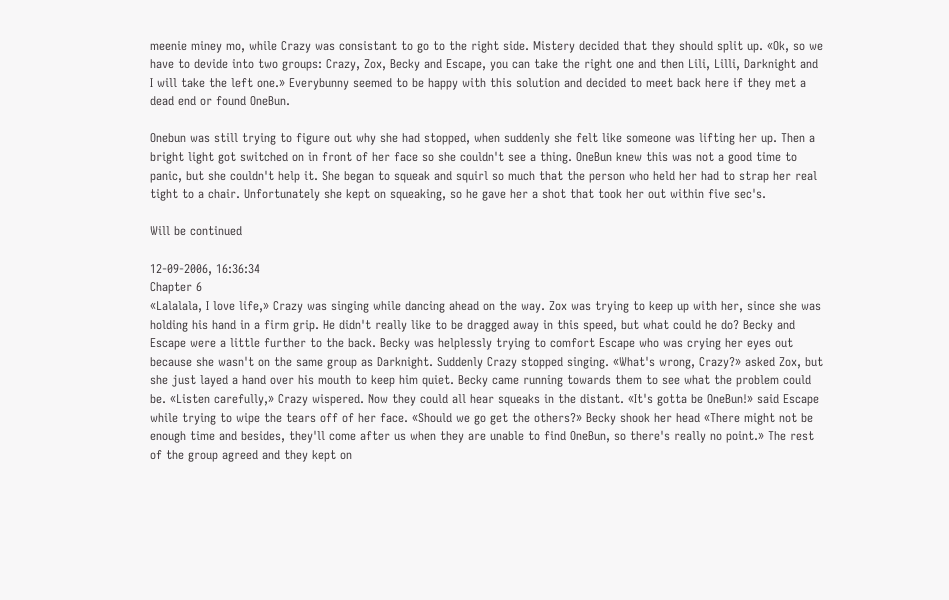meenie miney mo, while Crazy was consistant to go to the right side. Mistery decided that they should split up. «Ok, so we have to devide into two groups: Crazy, Zox, Becky and Escape, you can take the right one and then Lili, Lilli, Darknight and I will take the left one.» Everybunny seemed to be happy with this solution and decided to meet back here if they met a dead end or found OneBun.

Onebun was still trying to figure out why she had stopped, when suddenly she felt like someone was lifting her up. Then a bright light got switched on in front of her face so she couldn't see a thing. OneBun knew this was not a good time to panic, but she couldn't help it. She began to squeak and squirl so much that the person who held her had to strap her real tight to a chair. Unfortunately she kept on squeaking, so he gave her a shot that took her out within five sec's.

Will be continued

12-09-2006, 16:36:34
Chapter 6
«Lalalala, I love life,» Crazy was singing while dancing ahead on the way. Zox was trying to keep up with her, since she was holding his hand in a firm grip. He didn't really like to be dragged away in this speed, but what could he do? Becky and Escape were a little further to the back. Becky was helplessly trying to comfort Escape who was crying her eyes out because she wasn't on the same group as Darknight. Suddenly Crazy stopped singing. «What's wrong, Crazy?» asked Zox, but she just layed a hand over his mouth to keep him quiet. Becky came running towards them to see what the problem could be. «Listen carefully,» Crazy wispered. Now they could all hear squeaks in the distant. «It's gotta be OneBun!» said Escape while trying to wipe the tears off of her face. «Should we go get the others?» Becky shook her head «There might not be enough time and besides, they'll come after us when they are unable to find OneBun, so there's really no point.» The rest of the group agreed and they kept on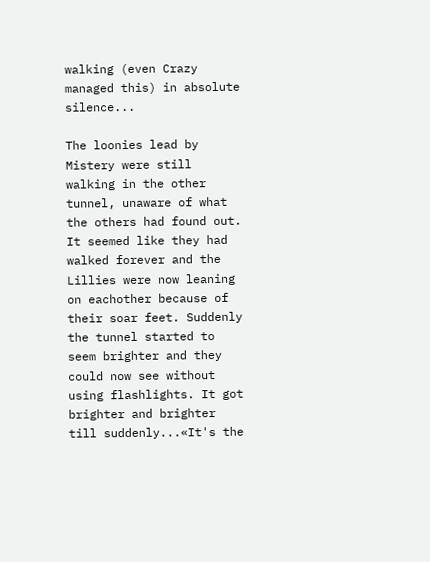walking (even Crazy managed this) in absolute silence...

The loonies lead by Mistery were still walking in the other tunnel, unaware of what the others had found out. It seemed like they had walked forever and the Lillies were now leaning on eachother because of their soar feet. Suddenly the tunnel started to seem brighter and they could now see without using flashlights. It got brighter and brighter till suddenly...«It's the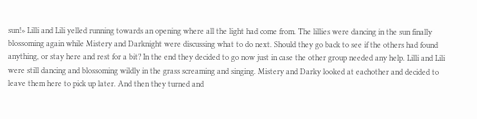sun!» Lilli and Lili yelled running towards an opening where all the light had come from. The lillies were dancing in the sun finally blossoming again while Mistery and Darknight were discussing what to do next. Should they go back to see if the others had found anything, or stay here and rest for a bit? In the end they decided to go now just in case the other group needed any help. Lilli and Lili were still dancing and blossoming wildly in the grass screaming and singing. Mistery and Darky looked at eachother and decided to leave them here to pick up later. And then they turned and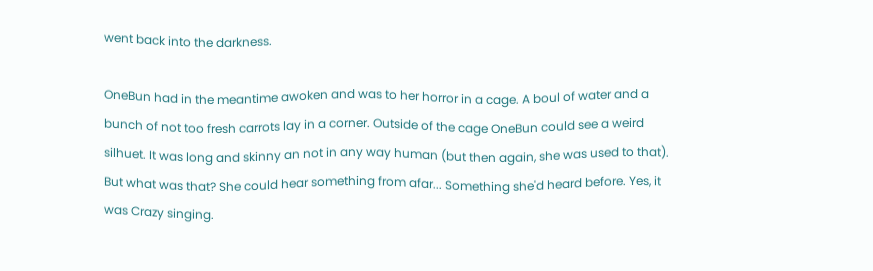went back into the darkness.

OneBun had in the meantime awoken and was to her horror in a cage. A boul of water and a bunch of not too fresh carrots lay in a corner. Outside of the cage OneBun could see a weird silhuet. It was long and skinny an not in any way human (but then again, she was used to that). But what was that? She could hear something from afar... Something she'd heard before. Yes, it was Crazy singing.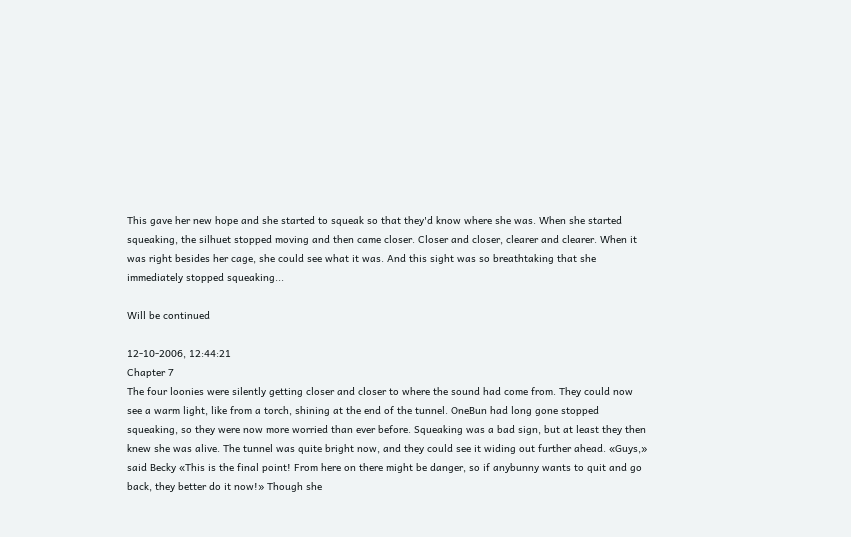This gave her new hope and she started to squeak so that they'd know where she was. When she started squeaking, the silhuet stopped moving and then came closer. Closer and closer, clearer and clearer. When it was right besides her cage, she could see what it was. And this sight was so breathtaking that she immediately stopped squeaking...

Will be continued

12-10-2006, 12:44:21
Chapter 7
The four loonies were silently getting closer and closer to where the sound had come from. They could now see a warm light, like from a torch, shining at the end of the tunnel. OneBun had long gone stopped squeaking, so they were now more worried than ever before. Squeaking was a bad sign, but at least they then knew she was alive. The tunnel was quite bright now, and they could see it widing out further ahead. «Guys,» said Becky «This is the final point! From here on there might be danger, so if anybunny wants to quit and go back, they better do it now!» Though she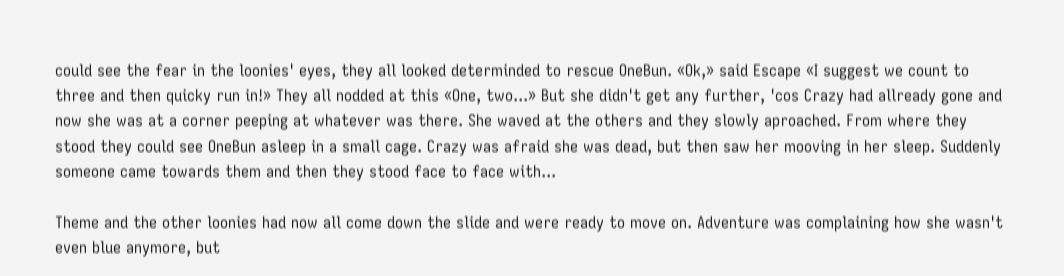could see the fear in the loonies' eyes, they all looked determinded to rescue OneBun. «Ok,» said Escape «I suggest we count to three and then quicky run in!» They all nodded at this «One, two...» But she didn't get any further, 'cos Crazy had allready gone and now she was at a corner peeping at whatever was there. She waved at the others and they slowly aproached. From where they stood they could see OneBun asleep in a small cage. Crazy was afraid she was dead, but then saw her mooving in her sleep. Suddenly someone came towards them and then they stood face to face with...

Theme and the other loonies had now all come down the slide and were ready to move on. Adventure was complaining how she wasn't even blue anymore, but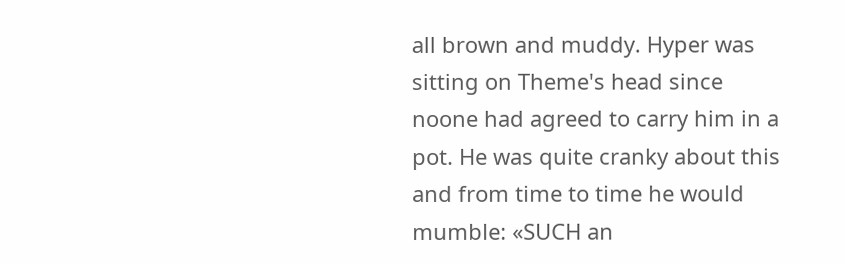all brown and muddy. Hyper was sitting on Theme's head since noone had agreed to carry him in a pot. He was quite cranky about this and from time to time he would mumble: «SUCH an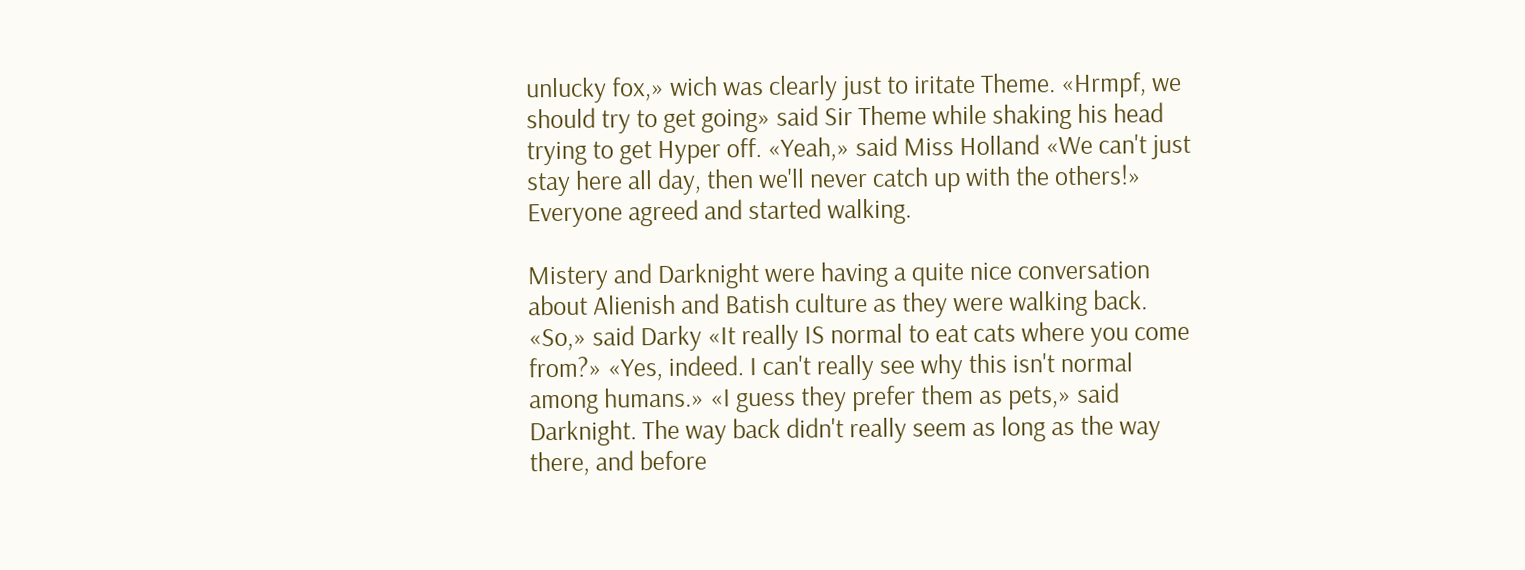unlucky fox,» wich was clearly just to iritate Theme. «Hrmpf, we should try to get going» said Sir Theme while shaking his head trying to get Hyper off. «Yeah,» said Miss Holland «We can't just stay here all day, then we'll never catch up with the others!» Everyone agreed and started walking.

Mistery and Darknight were having a quite nice conversation about Alienish and Batish culture as they were walking back. «So,» said Darky «It really IS normal to eat cats where you come from?» «Yes, indeed. I can't really see why this isn't normal among humans.» «I guess they prefer them as pets,» said Darknight. The way back didn't really seem as long as the way there, and before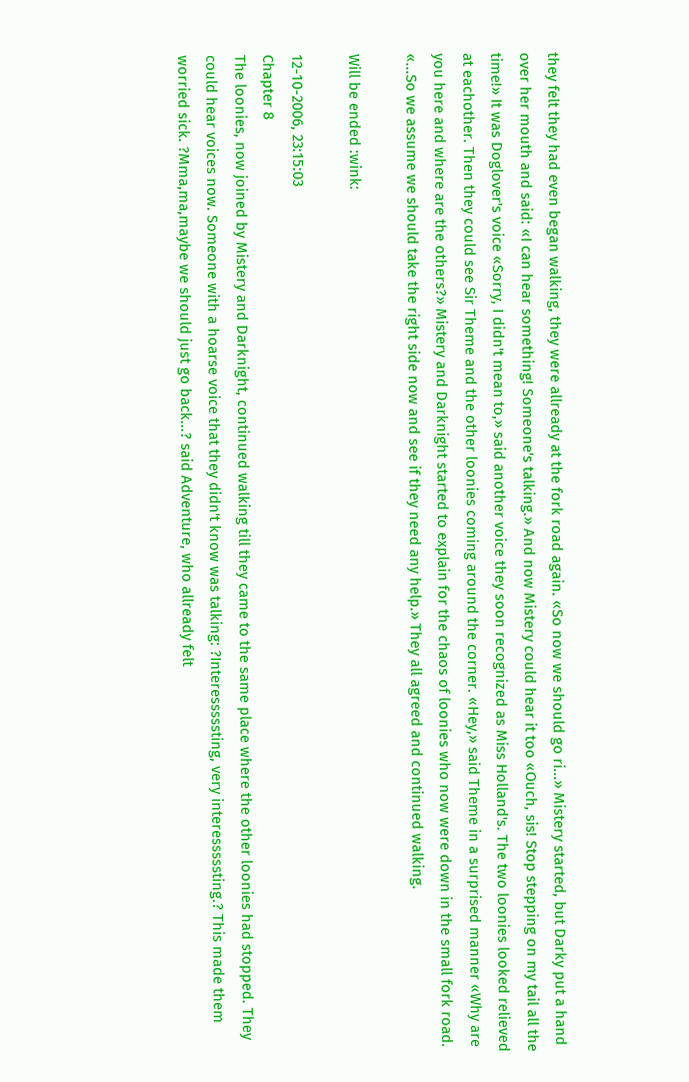they felt they had even began walking, they were allready at the fork road again. «So now we should go ri...» Mistery started, but Darky put a hand over her mouth and said: «I can hear something! Someone's talking.» And now Mistery could hear it too «Ouch, sis! Stop stepping on my tail all the time!» It was Doglover's voice «Sorry, I didn't mean to,» said another voice they soon recognized as Miss Holland's. The two loonies looked relieved at eachother. Then they could see Sir Theme and the other loonies coming around the corner. «Hey,» said Theme in a surprised manner «Why are you here and where are the others?» Mistery and Darknight started to explain for the chaos of loonies who now were down in the small fork road. «...So we assume we should take the right side now and see if they need any help.» They all agreed and continued walking.

Will be ended :wink:

12-10-2006, 23:15:03
Chapter 8
The loonies, now joined by Mistery and Darknight, continued walking till they came to the same place where the other loonies had stopped. They could hear voices now. Someone with a hoarse voice that they didn't know was talking: ?Interesssssting, very interesssssting.? This made them worried sick. ?Mma,ma,maybe we should just go back...? said Adventure, who allready felt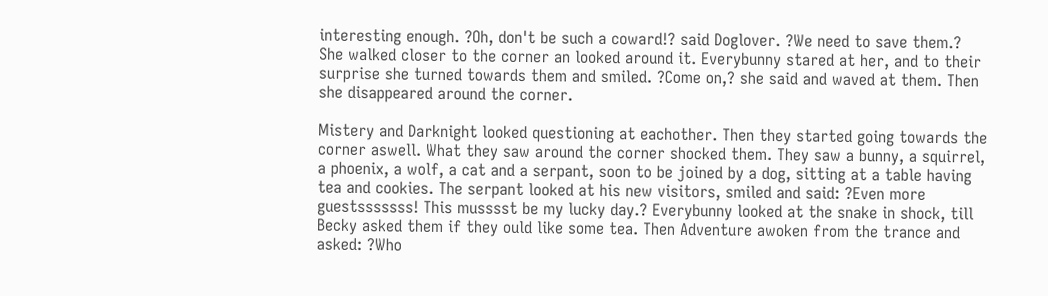interesting enough. ?Oh, don't be such a coward!? said Doglover. ?We need to save them.? She walked closer to the corner an looked around it. Everybunny stared at her, and to their surprise she turned towards them and smiled. ?Come on,? she said and waved at them. Then she disappeared around the corner.

Mistery and Darknight looked questioning at eachother. Then they started going towards the corner aswell. What they saw around the corner shocked them. They saw a bunny, a squirrel, a phoenix, a wolf, a cat and a serpant, soon to be joined by a dog, sitting at a table having tea and cookies. The serpant looked at his new visitors, smiled and said: ?Even more guestsssssss! This musssst be my lucky day.? Everybunny looked at the snake in shock, till Becky asked them if they ould like some tea. Then Adventure awoken from the trance and asked: ?Who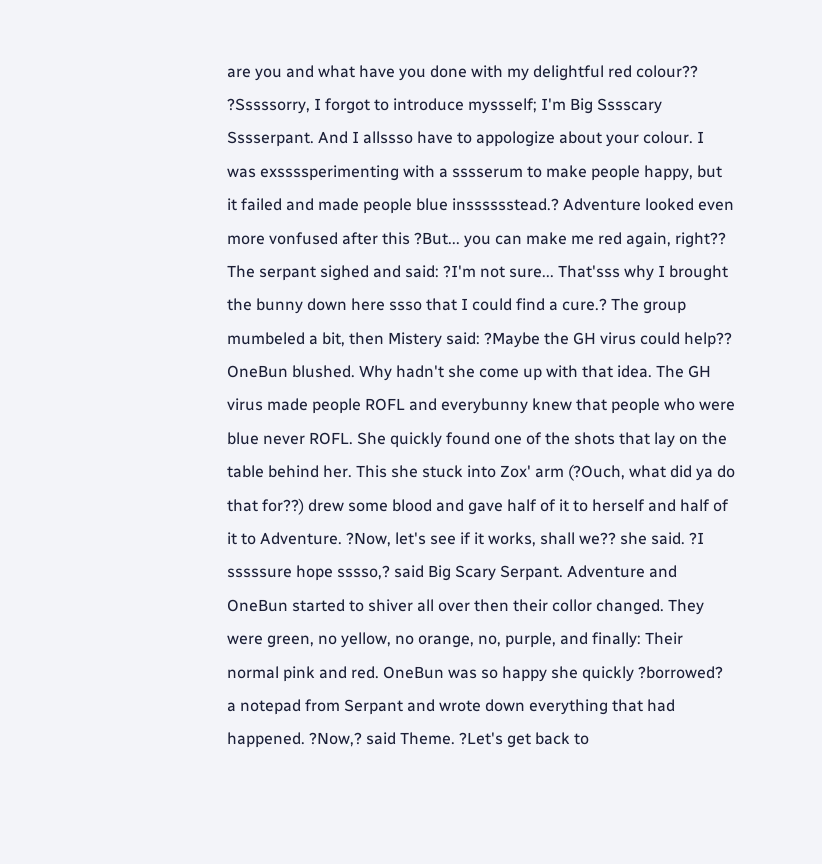are you and what have you done with my delightful red colour?? ?Sssssorry, I forgot to introduce myssself; I'm Big Sssscary Sssserpant. And I allssso have to appologize about your colour. I was exssssperimenting with a sssserum to make people happy, but it failed and made people blue insssssstead.? Adventure looked even more vonfused after this ?But... you can make me red again, right?? The serpant sighed and said: ?I'm not sure... That'sss why I brought the bunny down here ssso that I could find a cure.? The group mumbeled a bit, then Mistery said: ?Maybe the GH virus could help?? OneBun blushed. Why hadn't she come up with that idea. The GH virus made people ROFL and everybunny knew that people who were blue never ROFL. She quickly found one of the shots that lay on the table behind her. This she stuck into Zox' arm (?Ouch, what did ya do that for??) drew some blood and gave half of it to herself and half of it to Adventure. ?Now, let's see if it works, shall we?? she said. ?I sssssure hope sssso,? said Big Scary Serpant. Adventure and OneBun started to shiver all over then their collor changed. They were green, no yellow, no orange, no, purple, and finally: Their normal pink and red. OneBun was so happy she quickly ?borrowed? a notepad from Serpant and wrote down everything that had happened. ?Now,? said Theme. ?Let's get back to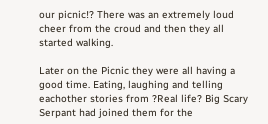our picnic!? There was an extremely loud cheer from the croud and then they all started walking.

Later on the Picnic they were all having a good time. Eating, laughing and telling eachother stories from ?Real life? Big Scary Serpant had joined them for the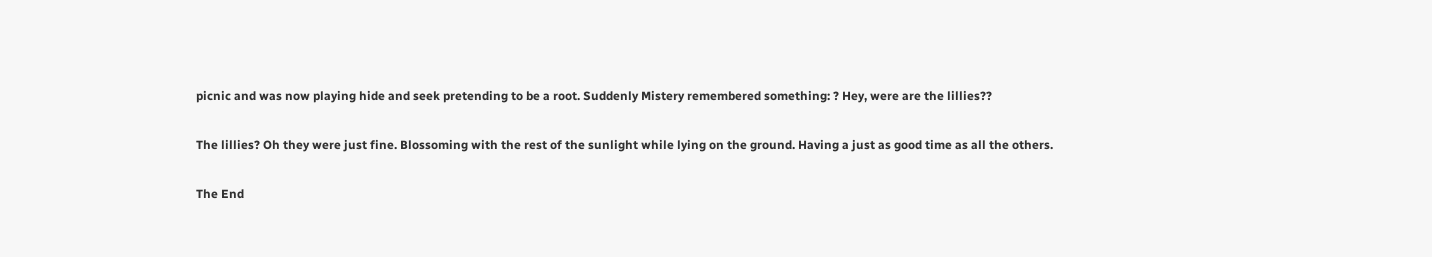picnic and was now playing hide and seek pretending to be a root. Suddenly Mistery remembered something: ? Hey, were are the lillies??

The lillies? Oh they were just fine. Blossoming with the rest of the sunlight while lying on the ground. Having a just as good time as all the others.

The End